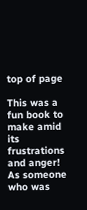top of page

This was a fun book to make amid its frustrations and anger! As someone who was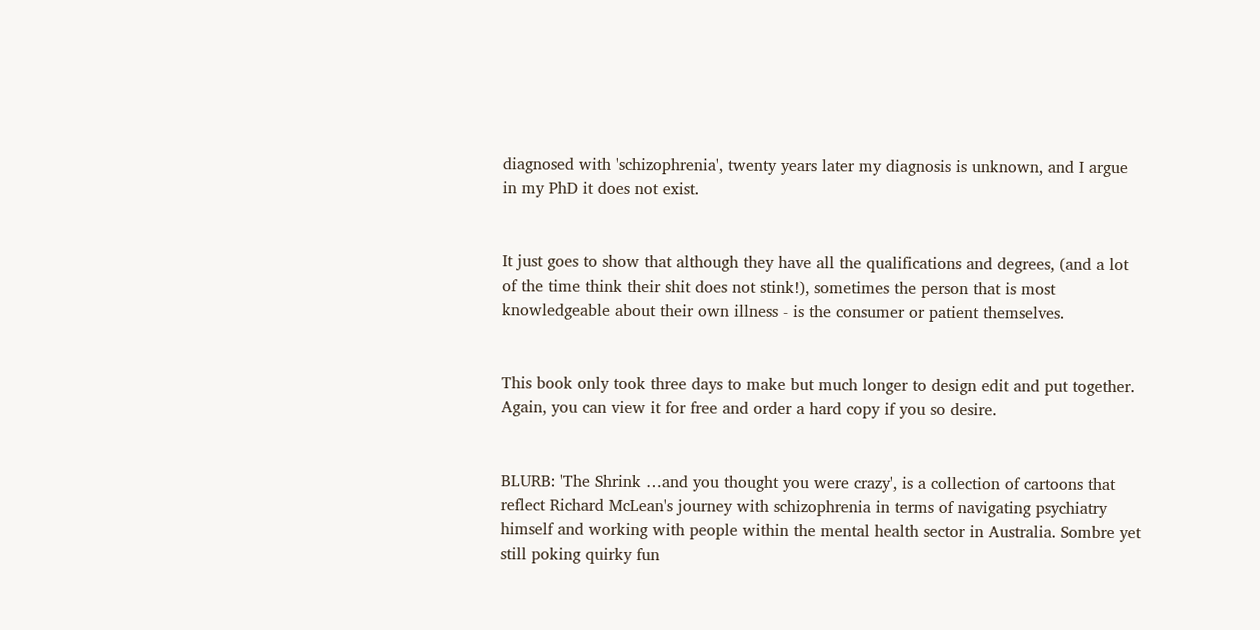diagnosed with 'schizophrenia', twenty years later my diagnosis is unknown, and I argue in my PhD it does not exist.


It just goes to show that although they have all the qualifications and degrees, (and a lot of the time think their shit does not stink!), sometimes the person that is most knowledgeable about their own illness - is the consumer or patient themselves.


This book only took three days to make but much longer to design edit and put together. Again, you can view it for free and order a hard copy if you so desire.


BLURB: 'The Shrink …and you thought you were crazy', is a collection of cartoons that reflect Richard McLean's journey with schizophrenia in terms of navigating psychiatry himself and working with people within the mental health sector in Australia. Sombre yet still poking quirky fun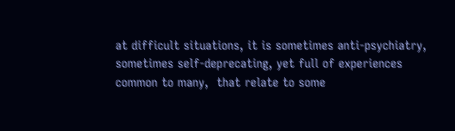at difficult situations, it is sometimes anti-psychiatry, sometimes self-deprecating, yet full of experiences common to many,  that relate to some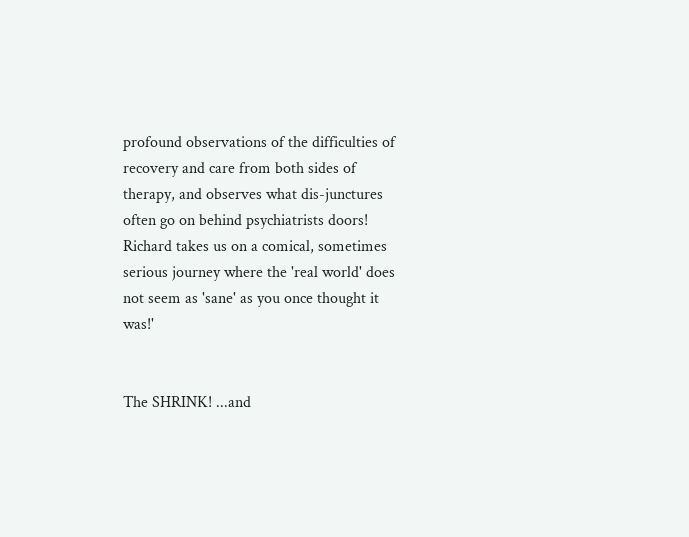profound observations of the difficulties of recovery and care from both sides of therapy, and observes what dis-junctures often go on behind psychiatrists doors!  Richard takes us on a comical, sometimes serious journey where the 'real world' does not seem as 'sane' as you once thought it was!'


The SHRINK! ...and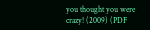you thought you were crazy! (2009) (PDF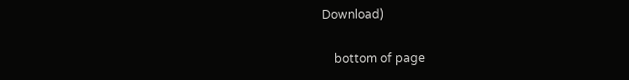Download)

    bottom of page